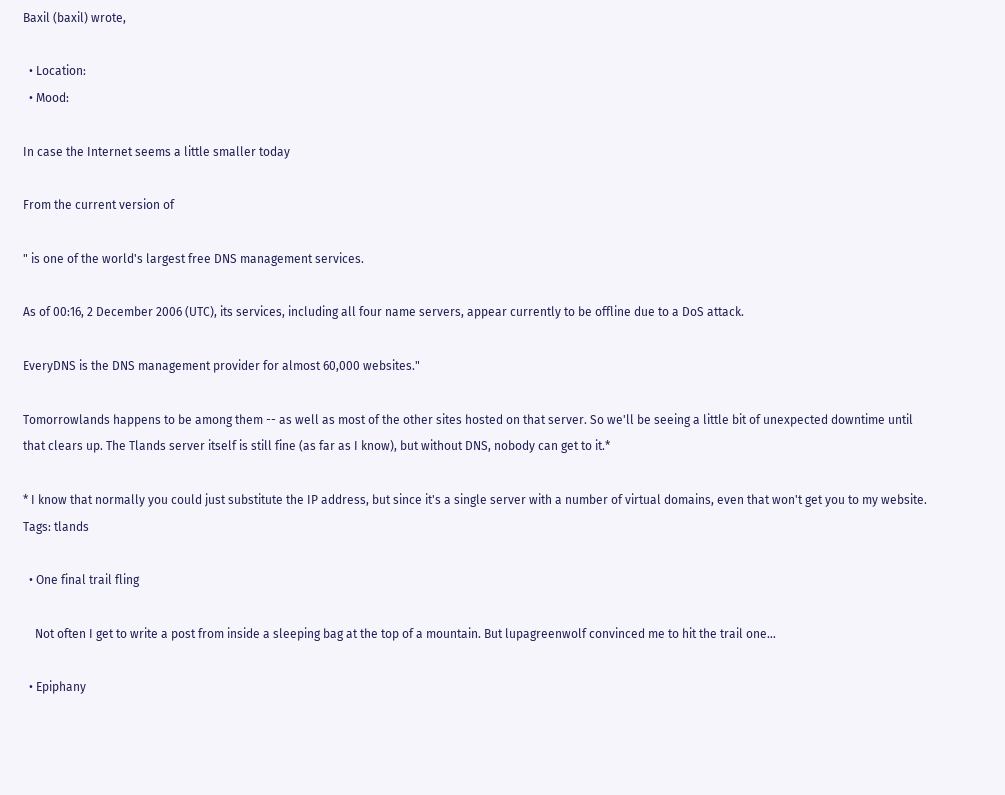Baxil (baxil) wrote,

  • Location:
  • Mood:

In case the Internet seems a little smaller today

From the current version of

" is one of the world's largest free DNS management services.

As of 00:16, 2 December 2006 (UTC), its services, including all four name servers, appear currently to be offline due to a DoS attack.

EveryDNS is the DNS management provider for almost 60,000 websites."

Tomorrowlands happens to be among them -- as well as most of the other sites hosted on that server. So we'll be seeing a little bit of unexpected downtime until that clears up. The Tlands server itself is still fine (as far as I know), but without DNS, nobody can get to it.*

* I know that normally you could just substitute the IP address, but since it's a single server with a number of virtual domains, even that won't get you to my website.
Tags: tlands

  • One final trail fling

    Not often I get to write a post from inside a sleeping bag at the top of a mountain. But lupagreenwolf convinced me to hit the trail one…

  • Epiphany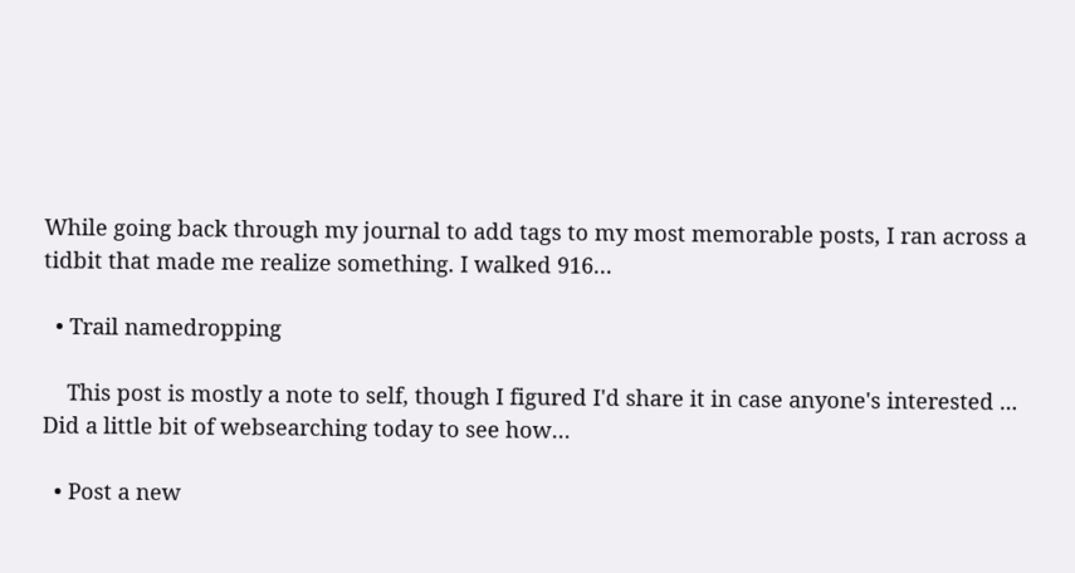While going back through my journal to add tags to my most memorable posts, I ran across a tidbit that made me realize something. I walked 916…

  • Trail namedropping

    This post is mostly a note to self, though I figured I'd share it in case anyone's interested ... Did a little bit of websearching today to see how…

  • Post a new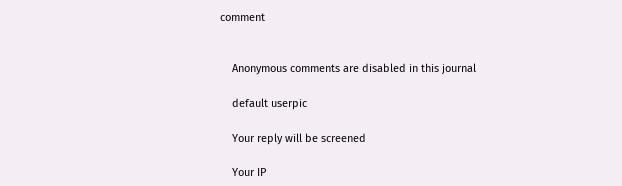comment


    Anonymous comments are disabled in this journal

    default userpic

    Your reply will be screened

    Your IP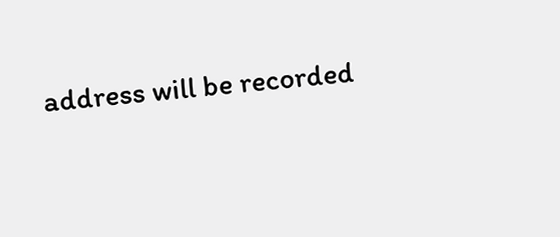address will be recorded